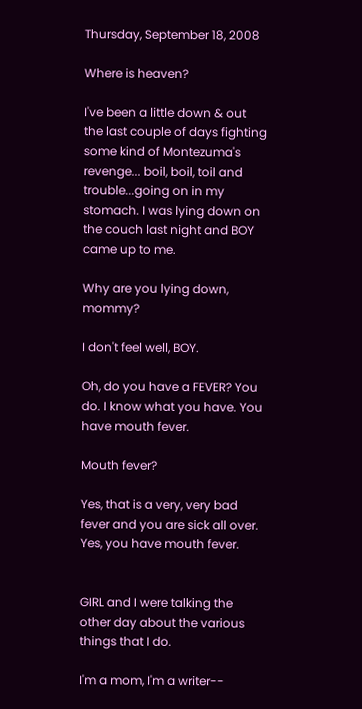Thursday, September 18, 2008

Where is heaven?

I've been a little down & out the last couple of days fighting some kind of Montezuma's revenge... boil, boil, toil and trouble...going on in my stomach. I was lying down on the couch last night and BOY came up to me.

Why are you lying down, mommy?

I don't feel well, BOY.

Oh, do you have a FEVER? You do. I know what you have. You have mouth fever.

Mouth fever?

Yes, that is a very, very bad fever and you are sick all over. Yes, you have mouth fever.


GIRL and I were talking the other day about the various things that I do.

I'm a mom, I'm a writer--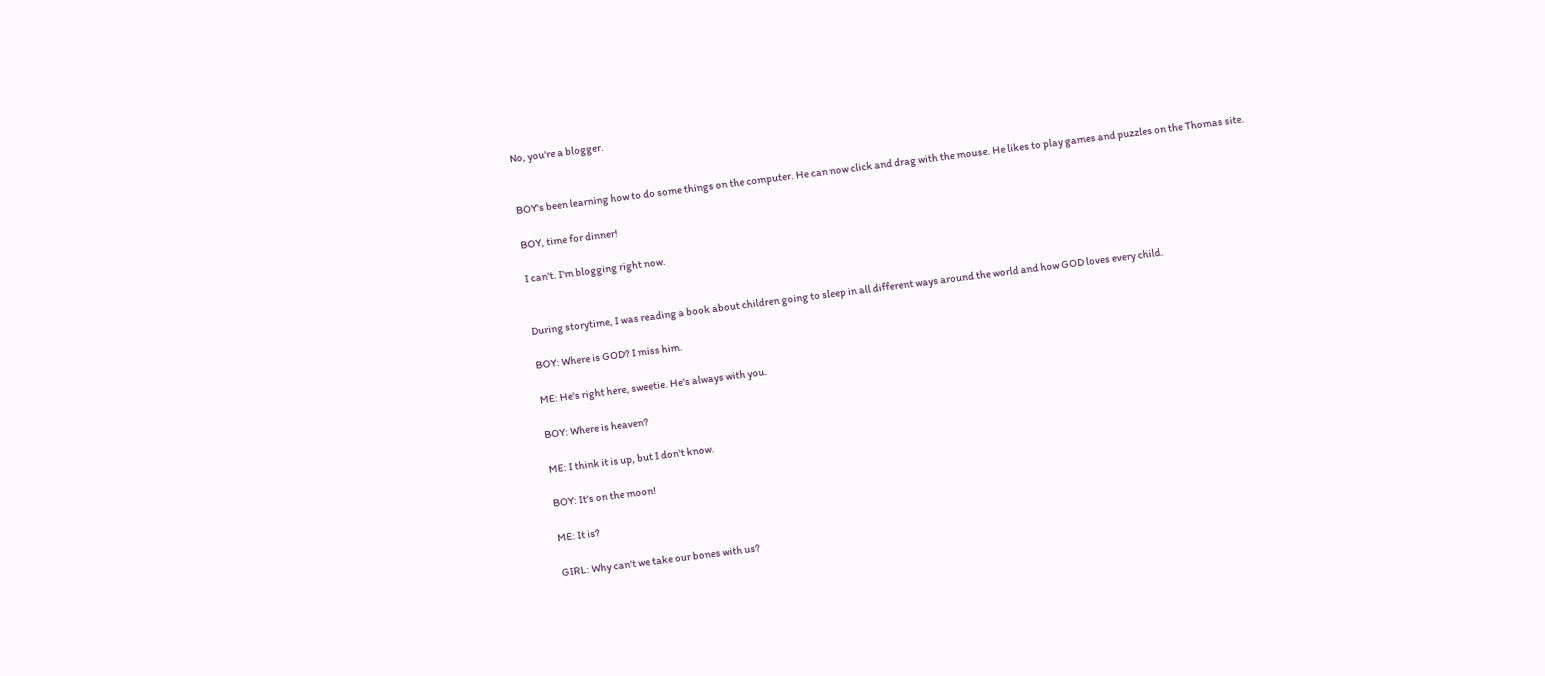No, you're a blogger.


BOY's been learning how to do some things on the computer. He can now click and drag with the mouse. He likes to play games and puzzles on the Thomas site.

BOY, time for dinner!

I can't. I'm blogging right now.


During storytime, I was reading a book about children going to sleep in all different ways around the world and how GOD loves every child.

BOY: Where is GOD? I miss him.

ME: He's right here, sweetie. He's always with you.

BOY: Where is heaven?

ME: I think it is up, but I don't know.

BOY: It's on the moon!

ME: It is?

GIRL: Why can't we take our bones with us?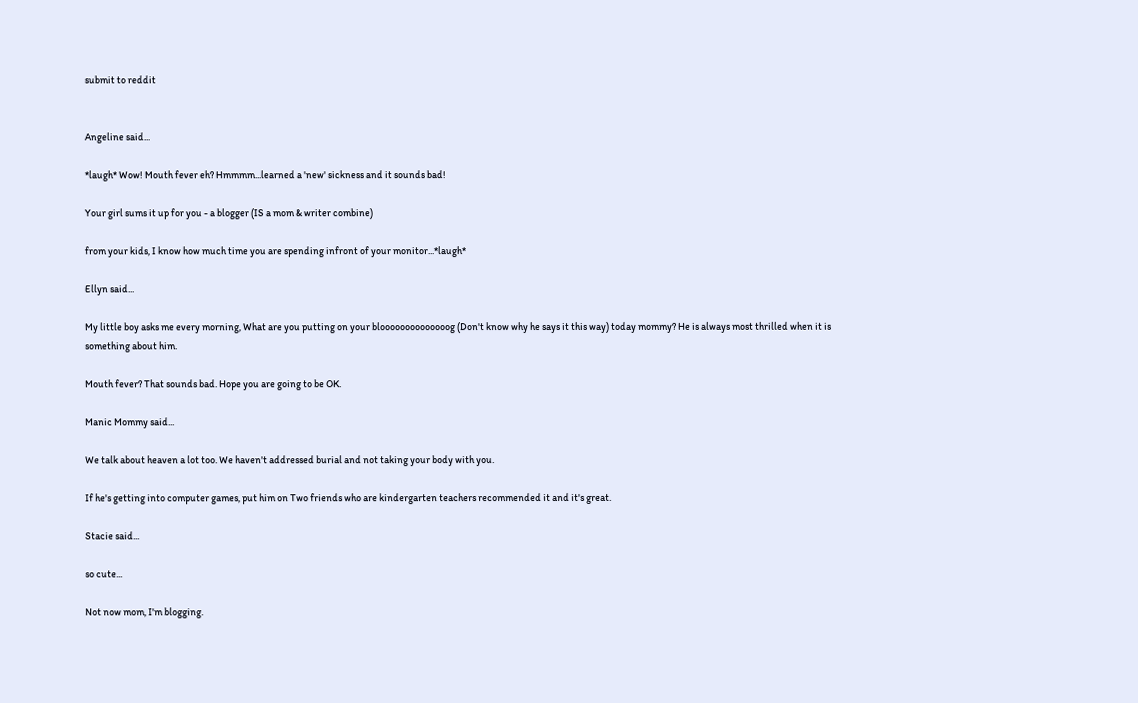submit to reddit


Angeline said...

*laugh* Wow! Mouth fever eh? Hmmmm...learned a 'new' sickness and it sounds bad!

Your girl sums it up for you - a blogger (IS a mom & writer combine)

from your kids, I know how much time you are spending infront of your monitor...*laugh*

Ellyn said...

My little boy asks me every morning, What are you putting on your bloooooooooooooog (Don't know why he says it this way) today mommy? He is always most thrilled when it is something about him.

Mouth fever? That sounds bad. Hope you are going to be OK.

Manic Mommy said...

We talk about heaven a lot too. We haven't addressed burial and not taking your body with you.

If he's getting into computer games, put him on Two friends who are kindergarten teachers recommended it and it's great.

Stacie said...

so cute...

Not now mom, I'm blogging.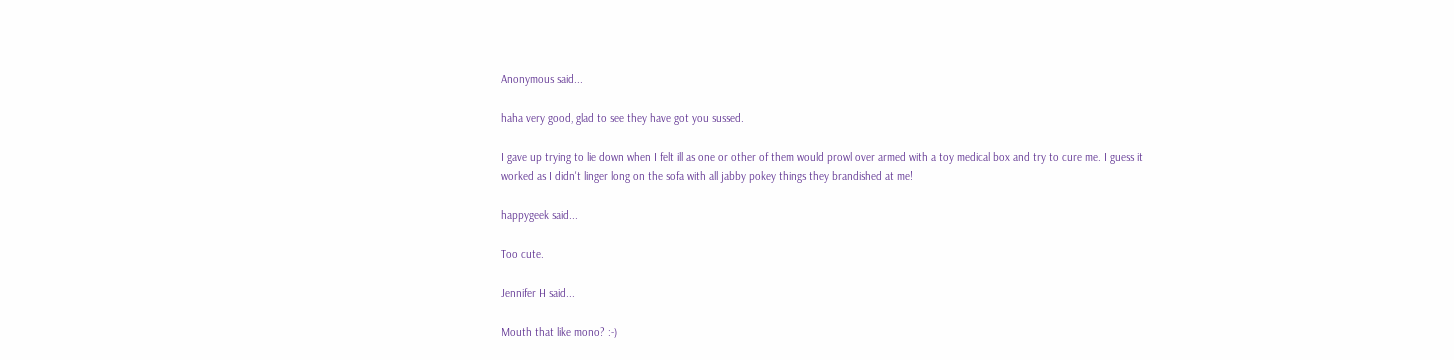Anonymous said...

haha very good, glad to see they have got you sussed.

I gave up trying to lie down when I felt ill as one or other of them would prowl over armed with a toy medical box and try to cure me. I guess it worked as I didn't linger long on the sofa with all jabby pokey things they brandished at me!

happygeek said...

Too cute.

Jennifer H said...

Mouth that like mono? :-)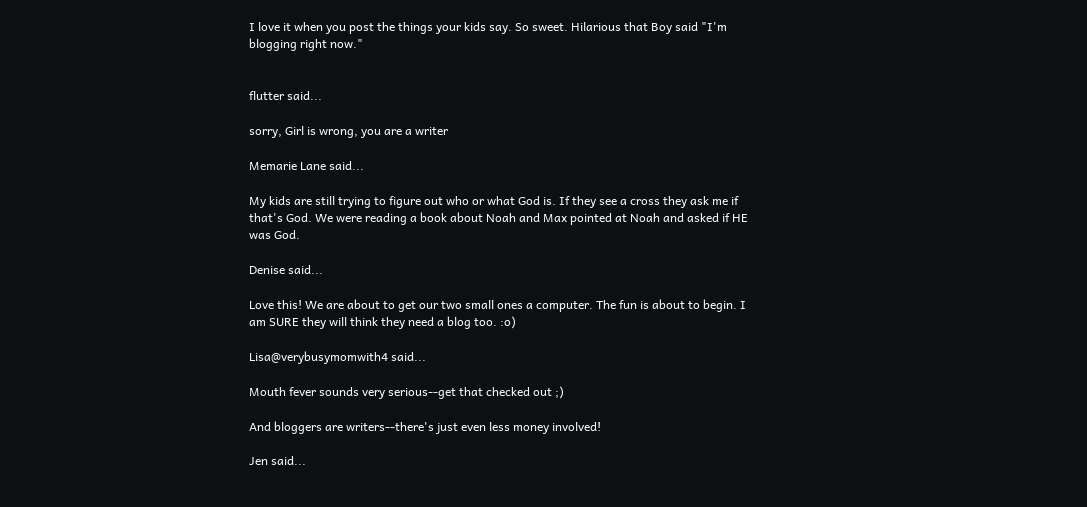I love it when you post the things your kids say. So sweet. Hilarious that Boy said "I'm blogging right now."


flutter said...

sorry, Girl is wrong, you are a writer

Memarie Lane said...

My kids are still trying to figure out who or what God is. If they see a cross they ask me if that's God. We were reading a book about Noah and Max pointed at Noah and asked if HE was God.

Denise said...

Love this! We are about to get our two small ones a computer. The fun is about to begin. I am SURE they will think they need a blog too. :o)

Lisa@verybusymomwith4 said...

Mouth fever sounds very serious--get that checked out ;)

And bloggers are writers--there's just even less money involved!

Jen said...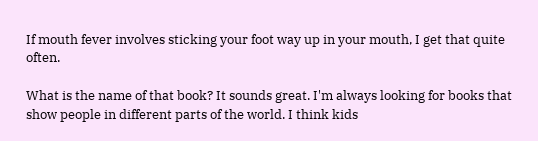If mouth fever involves sticking your foot way up in your mouth, I get that quite often.

What is the name of that book? It sounds great. I'm always looking for books that show people in different parts of the world. I think kids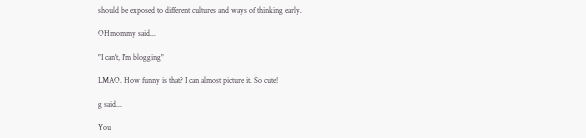should be exposed to different cultures and ways of thinking early.

OHmommy said...

"I can't, I'm blogging"

LMAO. How funny is that? I can almost picture it. So cute!

g said...

You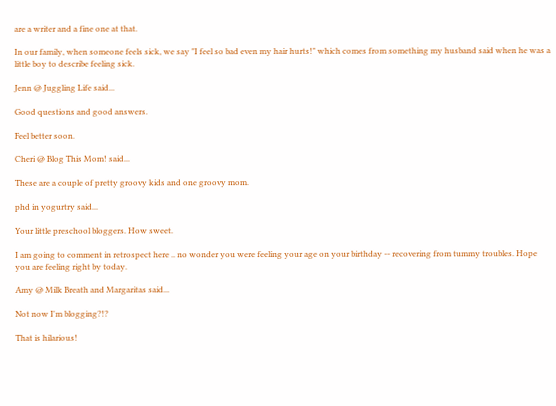are a writer and a fine one at that.

In our family, when someone feels sick, we say "I feel so bad even my hair hurts!" which comes from something my husband said when he was a little boy to describe feeling sick.

Jenn @ Juggling Life said...

Good questions and good answers.

Feel better soon.

Cheri @ Blog This Mom! said...

These are a couple of pretty groovy kids and one groovy mom.

phd in yogurtry said...

Your little preschool bloggers. How sweet.

I am going to comment in retrospect here .. no wonder you were feeling your age on your birthday -- recovering from tummy troubles. Hope you are feeling right by today.

Amy @ Milk Breath and Margaritas said...

Not now I'm blogging?!?

That is hilarious!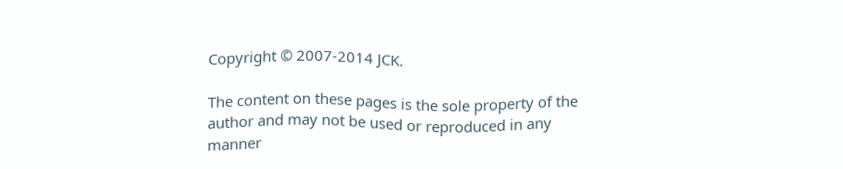Copyright © 2007-2014 JCK.

The content on these pages is the sole property of the author and may not be used or reproduced in any manner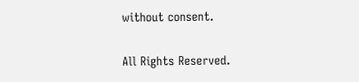without consent.

All Rights Reserved.